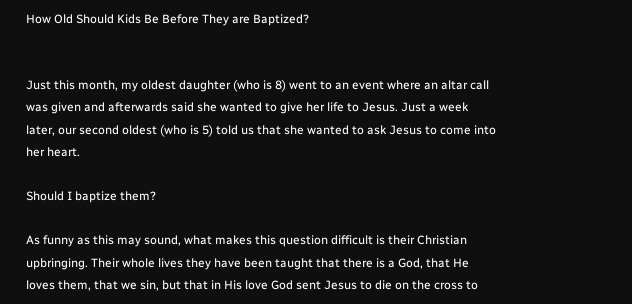How Old Should Kids Be Before They are Baptized?


Just this month, my oldest daughter (who is 8) went to an event where an altar call was given and afterwards said she wanted to give her life to Jesus. Just a week later, our second oldest (who is 5) told us that she wanted to ask Jesus to come into her heart.

Should I baptize them?

As funny as this may sound, what makes this question difficult is their Christian upbringing. Their whole lives they have been taught that there is a God, that He loves them, that we sin, but that in His love God sent Jesus to die on the cross to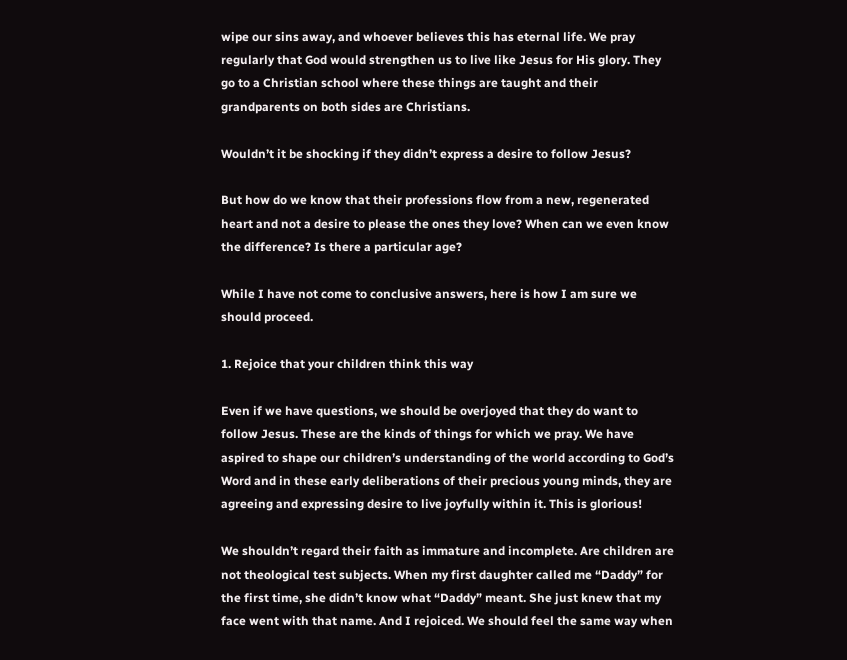wipe our sins away, and whoever believes this has eternal life. We pray regularly that God would strengthen us to live like Jesus for His glory. They go to a Christian school where these things are taught and their grandparents on both sides are Christians.

Wouldn’t it be shocking if they didn’t express a desire to follow Jesus?

But how do we know that their professions flow from a new, regenerated heart and not a desire to please the ones they love? When can we even know the difference? Is there a particular age?

While I have not come to conclusive answers, here is how I am sure we should proceed.

1. Rejoice that your children think this way

Even if we have questions, we should be overjoyed that they do want to follow Jesus. These are the kinds of things for which we pray. We have aspired to shape our children’s understanding of the world according to God’s Word and in these early deliberations of their precious young minds, they are agreeing and expressing desire to live joyfully within it. This is glorious!

We shouldn’t regard their faith as immature and incomplete. Are children are not theological test subjects. When my first daughter called me “Daddy” for the first time, she didn’t know what “Daddy” meant. She just knew that my face went with that name. And I rejoiced. We should feel the same way when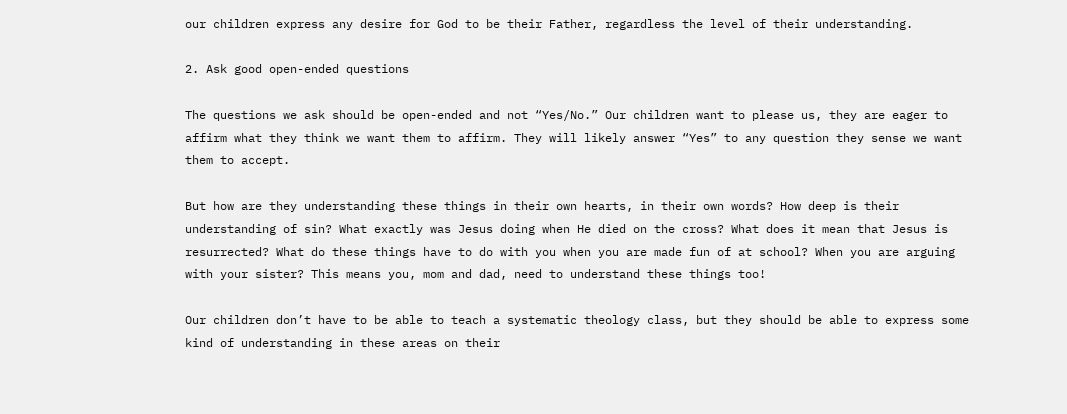our children express any desire for God to be their Father, regardless the level of their understanding.

2. Ask good open-ended questions

The questions we ask should be open-ended and not “Yes/No.” Our children want to please us, they are eager to affirm what they think we want them to affirm. They will likely answer “Yes” to any question they sense we want them to accept.

But how are they understanding these things in their own hearts, in their own words? How deep is their understanding of sin? What exactly was Jesus doing when He died on the cross? What does it mean that Jesus is resurrected? What do these things have to do with you when you are made fun of at school? When you are arguing with your sister? This means you, mom and dad, need to understand these things too!

Our children don’t have to be able to teach a systematic theology class, but they should be able to express some kind of understanding in these areas on their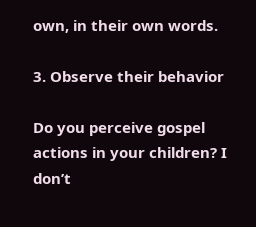own, in their own words.

3. Observe their behavior

Do you perceive gospel actions in your children? I don’t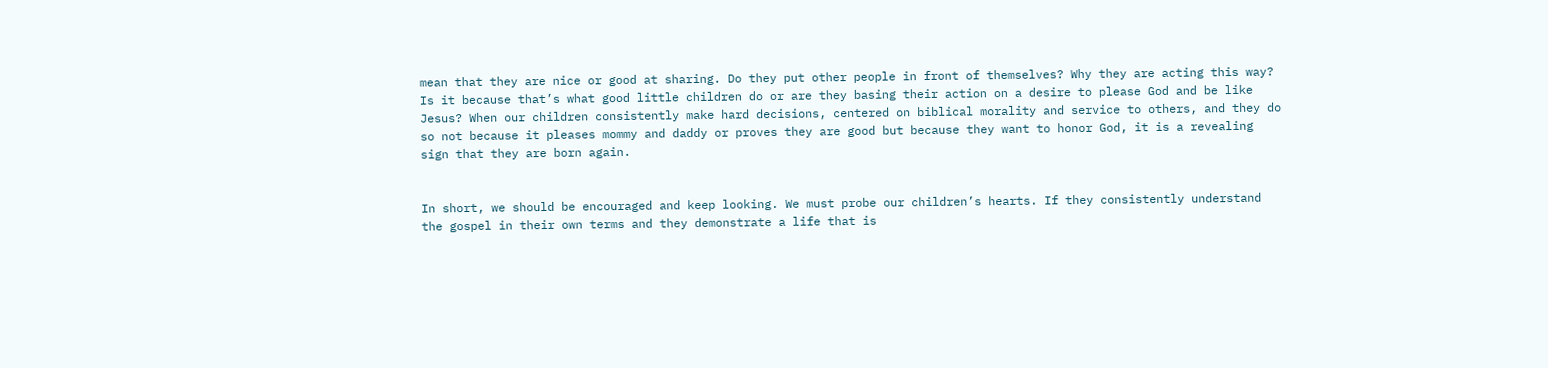mean that they are nice or good at sharing. Do they put other people in front of themselves? Why they are acting this way? Is it because that’s what good little children do or are they basing their action on a desire to please God and be like Jesus? When our children consistently make hard decisions, centered on biblical morality and service to others, and they do so not because it pleases mommy and daddy or proves they are good but because they want to honor God, it is a revealing sign that they are born again.


In short, we should be encouraged and keep looking. We must probe our children’s hearts. If they consistently understand the gospel in their own terms and they demonstrate a life that is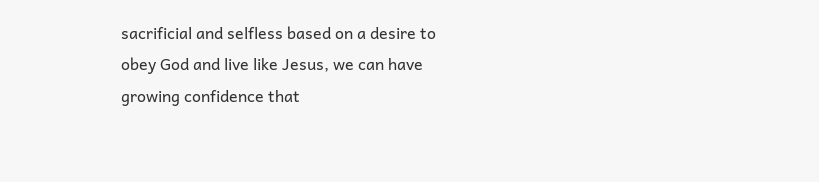sacrificial and selfless based on a desire to obey God and live like Jesus, we can have growing confidence that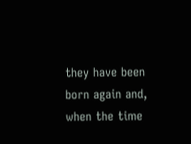they have been born again and, when the time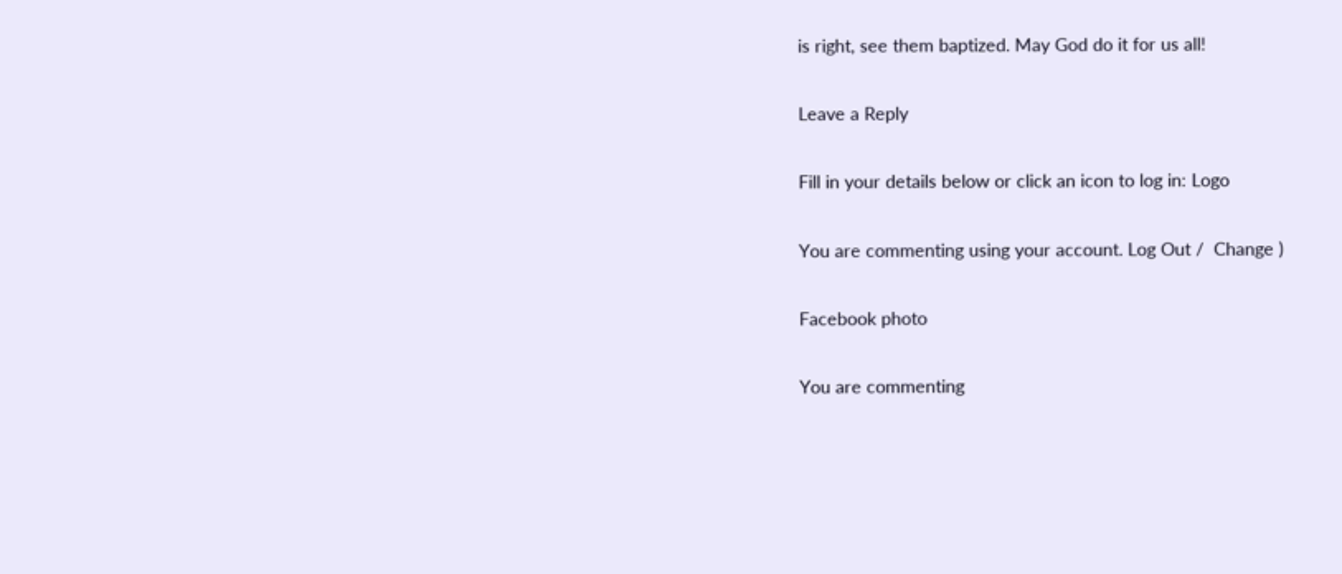is right, see them baptized. May God do it for us all!

Leave a Reply

Fill in your details below or click an icon to log in: Logo

You are commenting using your account. Log Out /  Change )

Facebook photo

You are commenting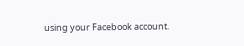using your Facebook account.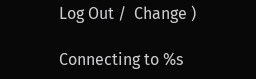Log Out /  Change )

Connecting to %s